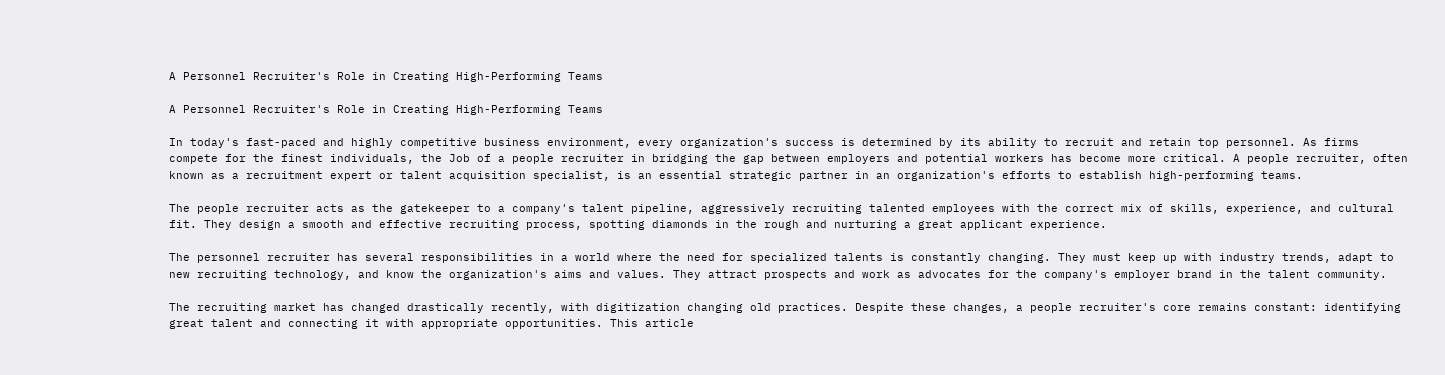A Personnel Recruiter's Role in Creating High-Performing Teams

A Personnel Recruiter's Role in Creating High-Performing Teams

In today's fast-paced and highly competitive business environment, every organization's success is determined by its ability to recruit and retain top personnel. As firms compete for the finest individuals, the Job of a people recruiter in bridging the gap between employers and potential workers has become more critical. A people recruiter, often known as a recruitment expert or talent acquisition specialist, is an essential strategic partner in an organization's efforts to establish high-performing teams.

The people recruiter acts as the gatekeeper to a company's talent pipeline, aggressively recruiting talented employees with the correct mix of skills, experience, and cultural fit. They design a smooth and effective recruiting process, spotting diamonds in the rough and nurturing a great applicant experience.

The personnel recruiter has several responsibilities in a world where the need for specialized talents is constantly changing. They must keep up with industry trends, adapt to new recruiting technology, and know the organization's aims and values. They attract prospects and work as advocates for the company's employer brand in the talent community.

The recruiting market has changed drastically recently, with digitization changing old practices. Despite these changes, a people recruiter's core remains constant: identifying great talent and connecting it with appropriate opportunities. This article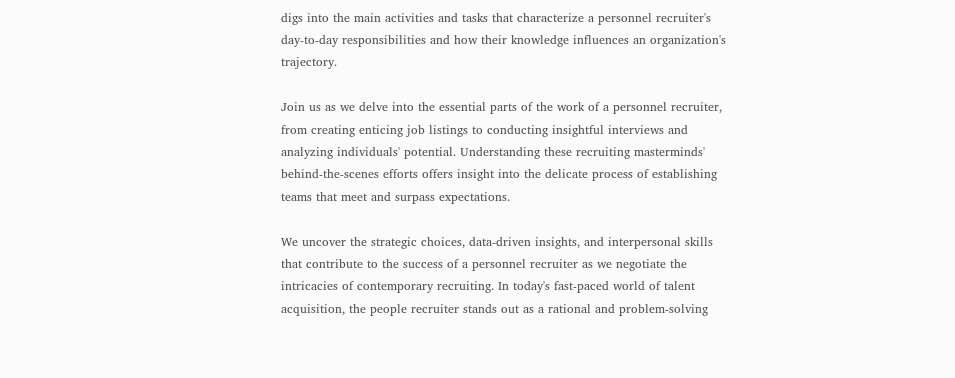digs into the main activities and tasks that characterize a personnel recruiter's day-to-day responsibilities and how their knowledge influences an organization's trajectory.

Join us as we delve into the essential parts of the work of a personnel recruiter, from creating enticing job listings to conducting insightful interviews and analyzing individuals' potential. Understanding these recruiting masterminds' behind-the-scenes efforts offers insight into the delicate process of establishing teams that meet and surpass expectations.

We uncover the strategic choices, data-driven insights, and interpersonal skills that contribute to the success of a personnel recruiter as we negotiate the intricacies of contemporary recruiting. In today's fast-paced world of talent acquisition, the people recruiter stands out as a rational and problem-solving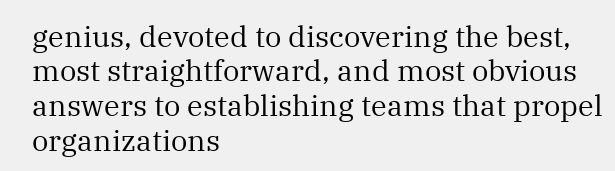genius, devoted to discovering the best, most straightforward, and most obvious answers to establishing teams that propel organizations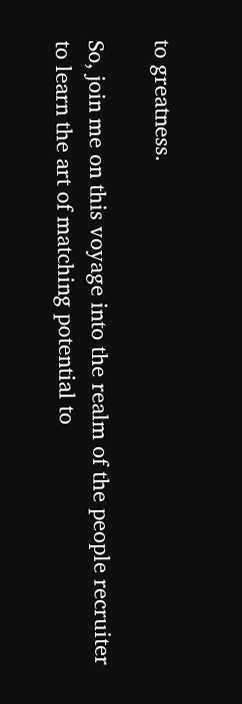to greatness.

So, join me on this voyage into the realm of the people recruiter to learn the art of matching potential to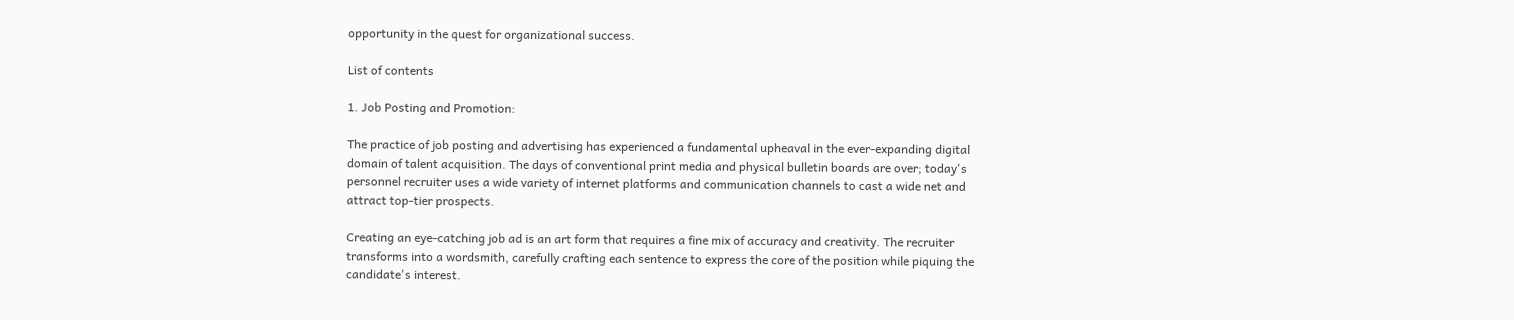opportunity in the quest for organizational success.

List of contents

1. Job Posting and Promotion:

The practice of job posting and advertising has experienced a fundamental upheaval in the ever-expanding digital domain of talent acquisition. The days of conventional print media and physical bulletin boards are over; today's personnel recruiter uses a wide variety of internet platforms and communication channels to cast a wide net and attract top-tier prospects.

Creating an eye-catching job ad is an art form that requires a fine mix of accuracy and creativity. The recruiter transforms into a wordsmith, carefully crafting each sentence to express the core of the position while piquing the candidate's interest.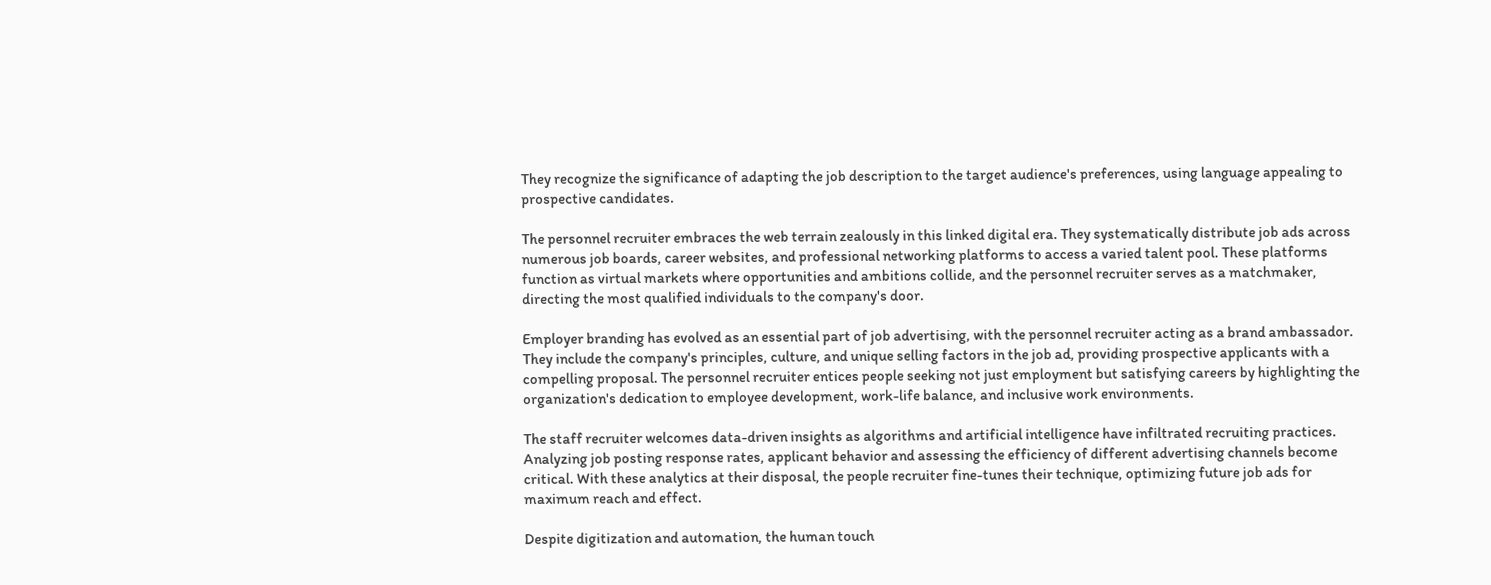They recognize the significance of adapting the job description to the target audience's preferences, using language appealing to prospective candidates.

The personnel recruiter embraces the web terrain zealously in this linked digital era. They systematically distribute job ads across numerous job boards, career websites, and professional networking platforms to access a varied talent pool. These platforms function as virtual markets where opportunities and ambitions collide, and the personnel recruiter serves as a matchmaker, directing the most qualified individuals to the company's door.

Employer branding has evolved as an essential part of job advertising, with the personnel recruiter acting as a brand ambassador. They include the company's principles, culture, and unique selling factors in the job ad, providing prospective applicants with a compelling proposal. The personnel recruiter entices people seeking not just employment but satisfying careers by highlighting the organization's dedication to employee development, work-life balance, and inclusive work environments.

The staff recruiter welcomes data-driven insights as algorithms and artificial intelligence have infiltrated recruiting practices. Analyzing job posting response rates, applicant behavior and assessing the efficiency of different advertising channels become critical. With these analytics at their disposal, the people recruiter fine-tunes their technique, optimizing future job ads for maximum reach and effect.

Despite digitization and automation, the human touch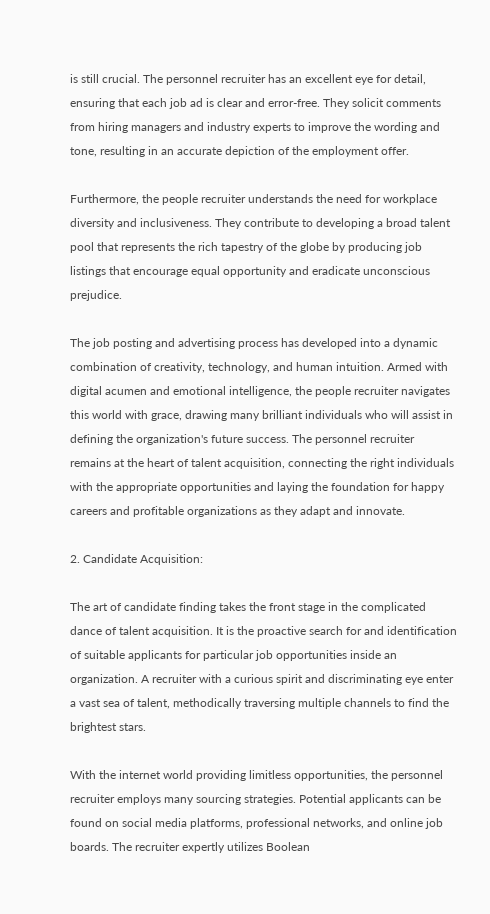is still crucial. The personnel recruiter has an excellent eye for detail, ensuring that each job ad is clear and error-free. They solicit comments from hiring managers and industry experts to improve the wording and tone, resulting in an accurate depiction of the employment offer.

Furthermore, the people recruiter understands the need for workplace diversity and inclusiveness. They contribute to developing a broad talent pool that represents the rich tapestry of the globe by producing job listings that encourage equal opportunity and eradicate unconscious prejudice.

The job posting and advertising process has developed into a dynamic combination of creativity, technology, and human intuition. Armed with digital acumen and emotional intelligence, the people recruiter navigates this world with grace, drawing many brilliant individuals who will assist in defining the organization's future success. The personnel recruiter remains at the heart of talent acquisition, connecting the right individuals with the appropriate opportunities and laying the foundation for happy careers and profitable organizations as they adapt and innovate.

2. Candidate Acquisition:

The art of candidate finding takes the front stage in the complicated dance of talent acquisition. It is the proactive search for and identification of suitable applicants for particular job opportunities inside an organization. A recruiter with a curious spirit and discriminating eye enter a vast sea of talent, methodically traversing multiple channels to find the brightest stars.

With the internet world providing limitless opportunities, the personnel recruiter employs many sourcing strategies. Potential applicants can be found on social media platforms, professional networks, and online job boards. The recruiter expertly utilizes Boolean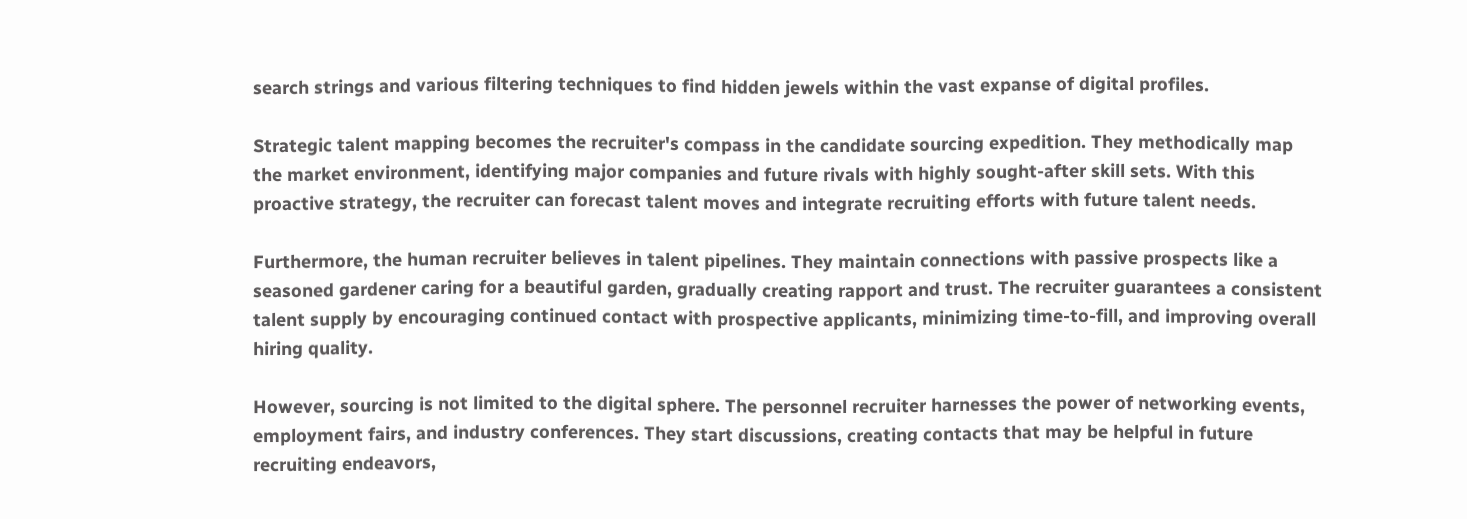search strings and various filtering techniques to find hidden jewels within the vast expanse of digital profiles.

Strategic talent mapping becomes the recruiter's compass in the candidate sourcing expedition. They methodically map the market environment, identifying major companies and future rivals with highly sought-after skill sets. With this proactive strategy, the recruiter can forecast talent moves and integrate recruiting efforts with future talent needs.

Furthermore, the human recruiter believes in talent pipelines. They maintain connections with passive prospects like a seasoned gardener caring for a beautiful garden, gradually creating rapport and trust. The recruiter guarantees a consistent talent supply by encouraging continued contact with prospective applicants, minimizing time-to-fill, and improving overall hiring quality.

However, sourcing is not limited to the digital sphere. The personnel recruiter harnesses the power of networking events, employment fairs, and industry conferences. They start discussions, creating contacts that may be helpful in future recruiting endeavors,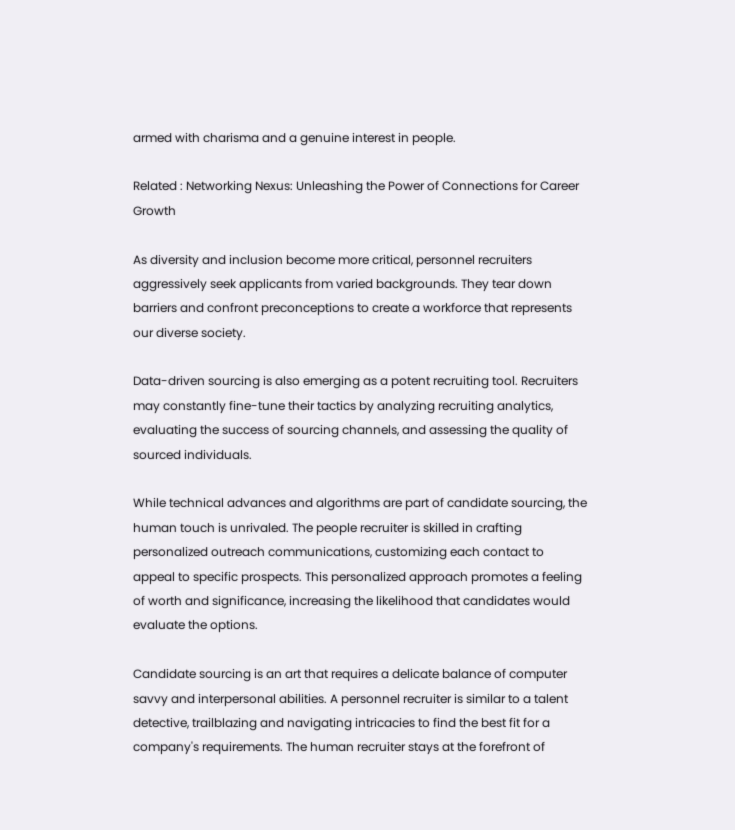armed with charisma and a genuine interest in people.

Related : Networking Nexus: Unleashing the Power of Connections for Career Growth

As diversity and inclusion become more critical, personnel recruiters aggressively seek applicants from varied backgrounds. They tear down barriers and confront preconceptions to create a workforce that represents our diverse society.

Data-driven sourcing is also emerging as a potent recruiting tool. Recruiters may constantly fine-tune their tactics by analyzing recruiting analytics, evaluating the success of sourcing channels, and assessing the quality of sourced individuals.

While technical advances and algorithms are part of candidate sourcing, the human touch is unrivaled. The people recruiter is skilled in crafting personalized outreach communications, customizing each contact to appeal to specific prospects. This personalized approach promotes a feeling of worth and significance, increasing the likelihood that candidates would evaluate the options.

Candidate sourcing is an art that requires a delicate balance of computer savvy and interpersonal abilities. A personnel recruiter is similar to a talent detective, trailblazing and navigating intricacies to find the best fit for a company's requirements. The human recruiter stays at the forefront of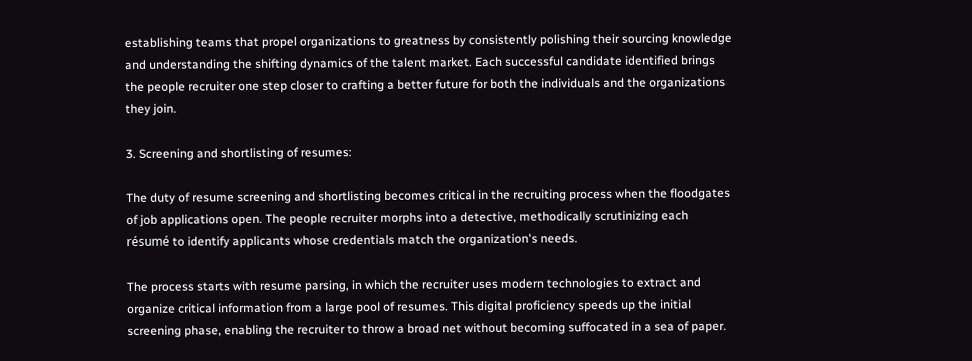establishing teams that propel organizations to greatness by consistently polishing their sourcing knowledge and understanding the shifting dynamics of the talent market. Each successful candidate identified brings the people recruiter one step closer to crafting a better future for both the individuals and the organizations they join.

3. Screening and shortlisting of resumes:

The duty of resume screening and shortlisting becomes critical in the recruiting process when the floodgates of job applications open. The people recruiter morphs into a detective, methodically scrutinizing each résumé to identify applicants whose credentials match the organization's needs.

The process starts with resume parsing, in which the recruiter uses modern technologies to extract and organize critical information from a large pool of resumes. This digital proficiency speeds up the initial screening phase, enabling the recruiter to throw a broad net without becoming suffocated in a sea of paper.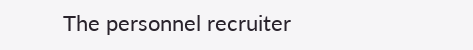The personnel recruiter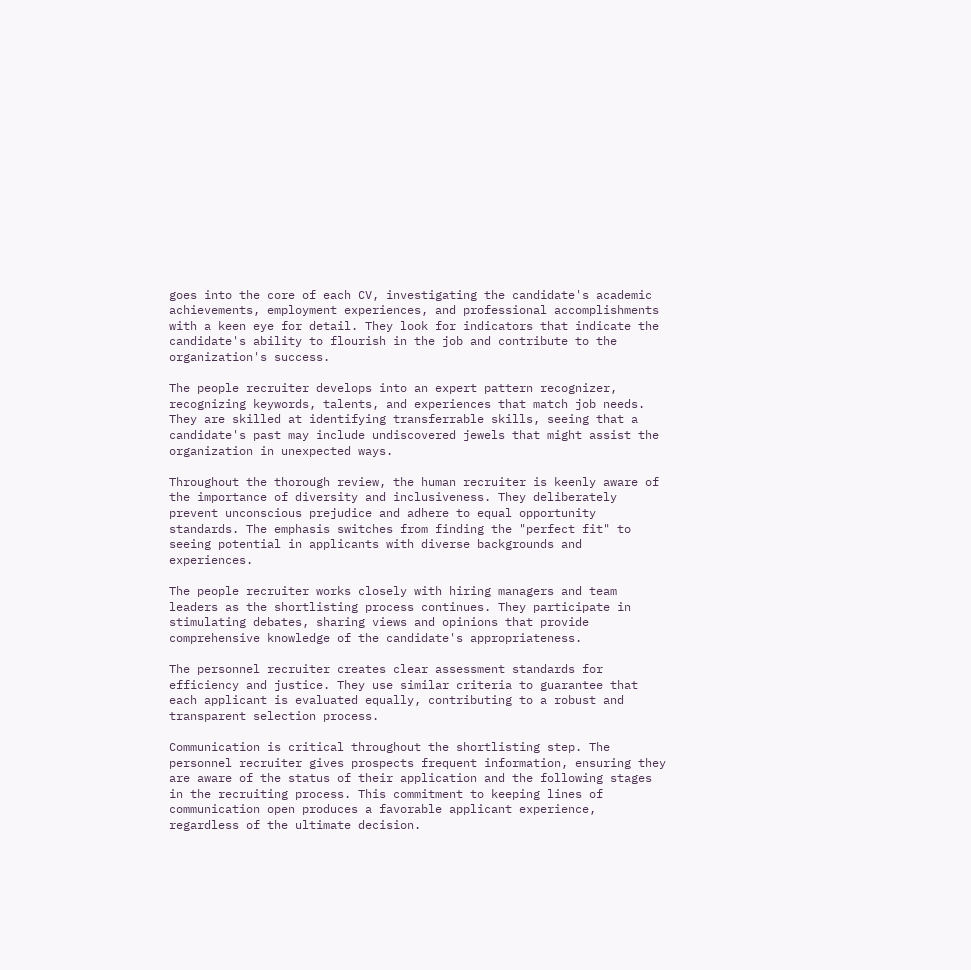goes into the core of each CV, investigating the candidate's academic achievements, employment experiences, and professional accomplishments with a keen eye for detail. They look for indicators that indicate the candidate's ability to flourish in the job and contribute to the organization's success.

The people recruiter develops into an expert pattern recognizer, recognizing keywords, talents, and experiences that match job needs. They are skilled at identifying transferrable skills, seeing that a candidate's past may include undiscovered jewels that might assist the organization in unexpected ways.

Throughout the thorough review, the human recruiter is keenly aware of the importance of diversity and inclusiveness. They deliberately prevent unconscious prejudice and adhere to equal opportunity standards. The emphasis switches from finding the "perfect fit" to seeing potential in applicants with diverse backgrounds and experiences.

The people recruiter works closely with hiring managers and team leaders as the shortlisting process continues. They participate in stimulating debates, sharing views and opinions that provide comprehensive knowledge of the candidate's appropriateness.

The personnel recruiter creates clear assessment standards for efficiency and justice. They use similar criteria to guarantee that each applicant is evaluated equally, contributing to a robust and transparent selection process.

Communication is critical throughout the shortlisting step. The personnel recruiter gives prospects frequent information, ensuring they are aware of the status of their application and the following stages in the recruiting process. This commitment to keeping lines of communication open produces a favorable applicant experience, regardless of the ultimate decision.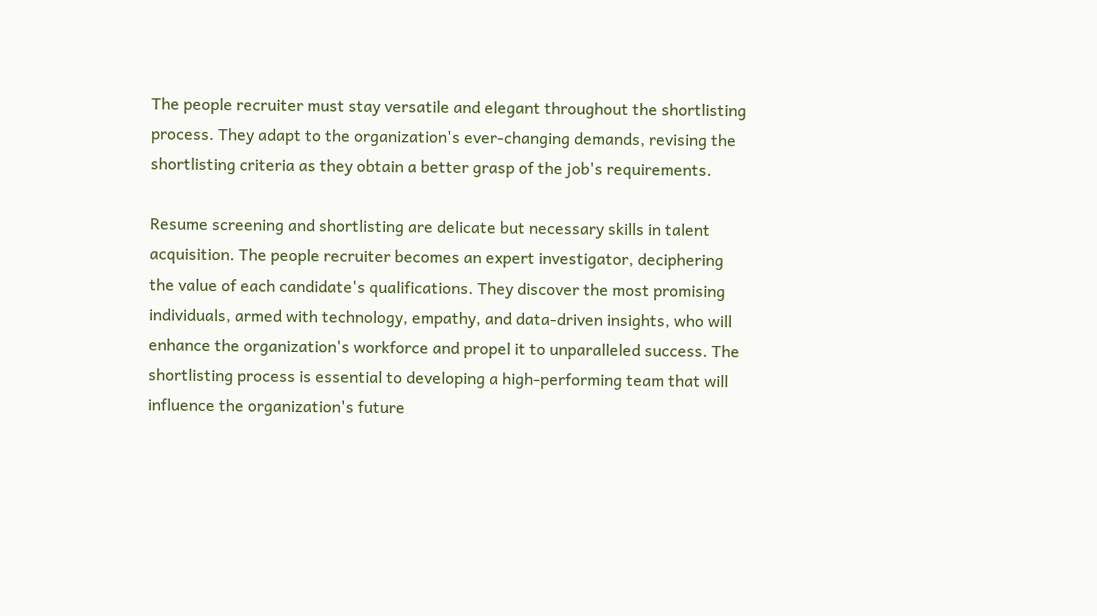The people recruiter must stay versatile and elegant throughout the shortlisting process. They adapt to the organization's ever-changing demands, revising the shortlisting criteria as they obtain a better grasp of the job's requirements.

Resume screening and shortlisting are delicate but necessary skills in talent acquisition. The people recruiter becomes an expert investigator, deciphering the value of each candidate's qualifications. They discover the most promising individuals, armed with technology, empathy, and data-driven insights, who will enhance the organization's workforce and propel it to unparalleled success. The shortlisting process is essential to developing a high-performing team that will influence the organization's future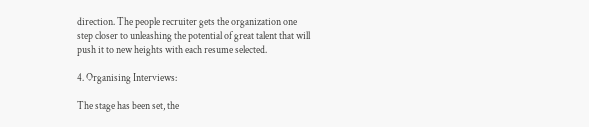direction. The people recruiter gets the organization one step closer to unleashing the potential of great talent that will push it to new heights with each resume selected.

4. Organising Interviews:

The stage has been set, the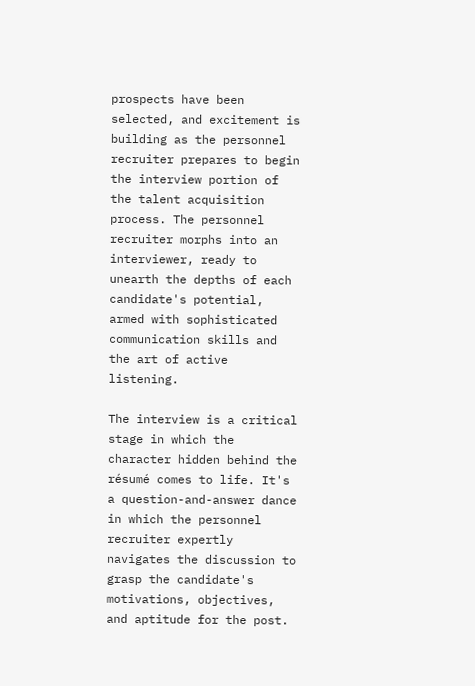prospects have been selected, and excitement is building as the personnel recruiter prepares to begin the interview portion of the talent acquisition process. The personnel recruiter morphs into an interviewer, ready to unearth the depths of each candidate's potential, armed with sophisticated communication skills and the art of active listening.

The interview is a critical stage in which the character hidden behind the résumé comes to life. It's a question-and-answer dance in which the personnel recruiter expertly navigates the discussion to grasp the candidate's motivations, objectives, and aptitude for the post.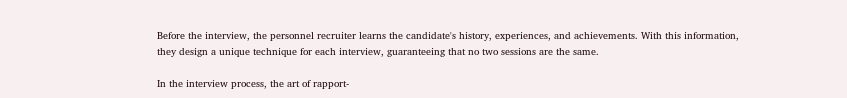Before the interview, the personnel recruiter learns the candidate's history, experiences, and achievements. With this information, they design a unique technique for each interview, guaranteeing that no two sessions are the same.

In the interview process, the art of rapport-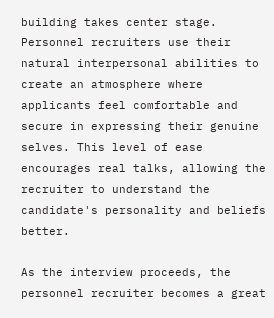building takes center stage. Personnel recruiters use their natural interpersonal abilities to create an atmosphere where applicants feel comfortable and secure in expressing their genuine selves. This level of ease encourages real talks, allowing the recruiter to understand the candidate's personality and beliefs better.

As the interview proceeds, the personnel recruiter becomes a great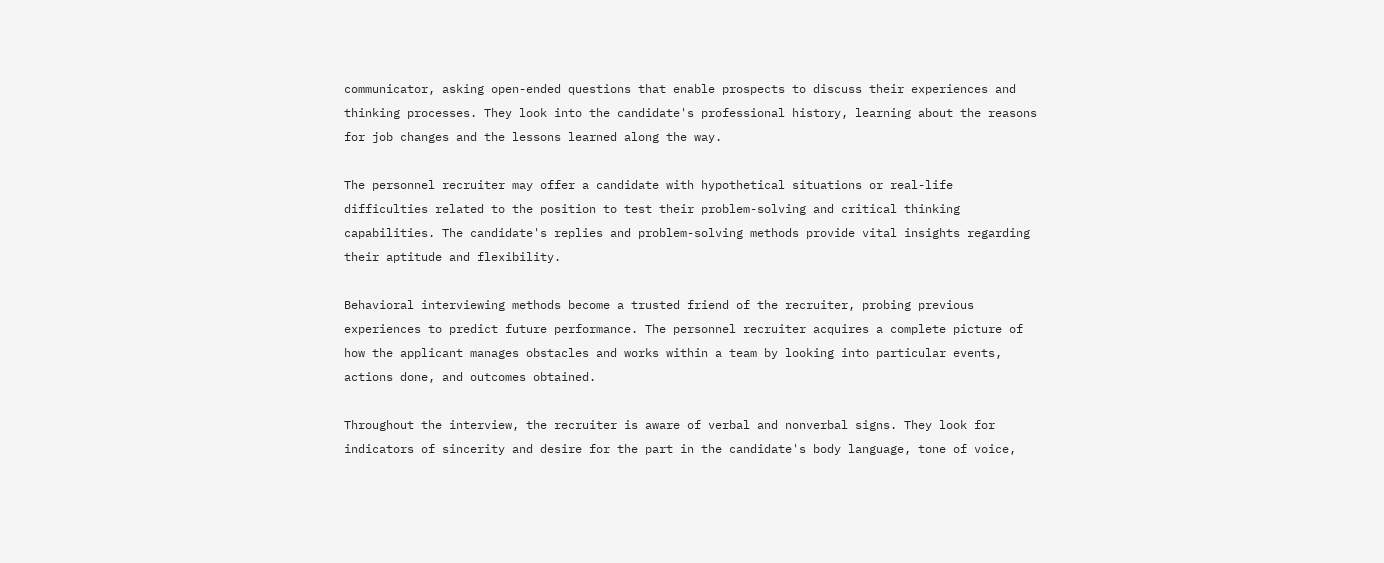communicator, asking open-ended questions that enable prospects to discuss their experiences and thinking processes. They look into the candidate's professional history, learning about the reasons for job changes and the lessons learned along the way.

The personnel recruiter may offer a candidate with hypothetical situations or real-life difficulties related to the position to test their problem-solving and critical thinking capabilities. The candidate's replies and problem-solving methods provide vital insights regarding their aptitude and flexibility.

Behavioral interviewing methods become a trusted friend of the recruiter, probing previous experiences to predict future performance. The personnel recruiter acquires a complete picture of how the applicant manages obstacles and works within a team by looking into particular events, actions done, and outcomes obtained.

Throughout the interview, the recruiter is aware of verbal and nonverbal signs. They look for indicators of sincerity and desire for the part in the candidate's body language, tone of voice,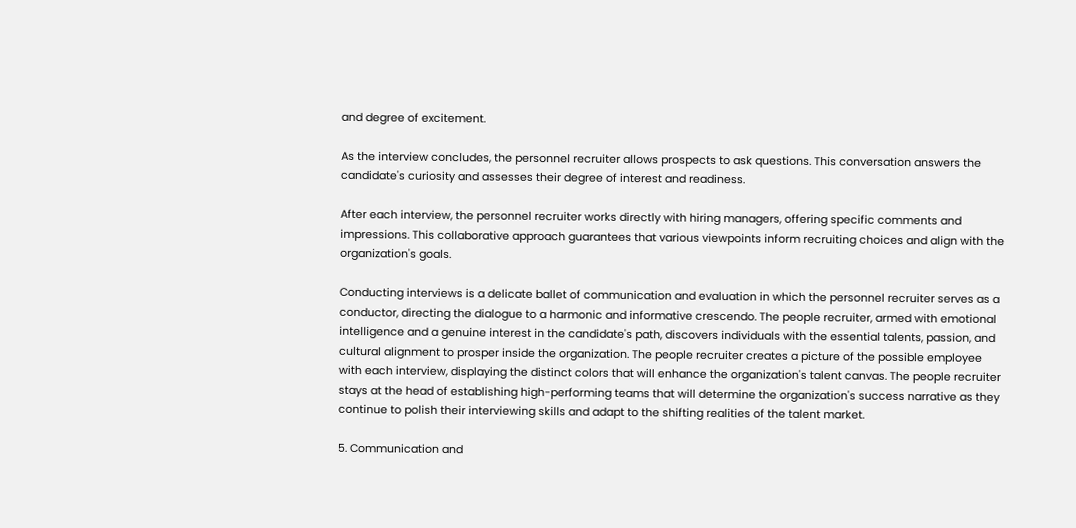and degree of excitement.

As the interview concludes, the personnel recruiter allows prospects to ask questions. This conversation answers the candidate's curiosity and assesses their degree of interest and readiness.

After each interview, the personnel recruiter works directly with hiring managers, offering specific comments and impressions. This collaborative approach guarantees that various viewpoints inform recruiting choices and align with the organization's goals.

Conducting interviews is a delicate ballet of communication and evaluation in which the personnel recruiter serves as a conductor, directing the dialogue to a harmonic and informative crescendo. The people recruiter, armed with emotional intelligence and a genuine interest in the candidate's path, discovers individuals with the essential talents, passion, and cultural alignment to prosper inside the organization. The people recruiter creates a picture of the possible employee with each interview, displaying the distinct colors that will enhance the organization's talent canvas. The people recruiter stays at the head of establishing high-performing teams that will determine the organization's success narrative as they continue to polish their interviewing skills and adapt to the shifting realities of the talent market.

5. Communication and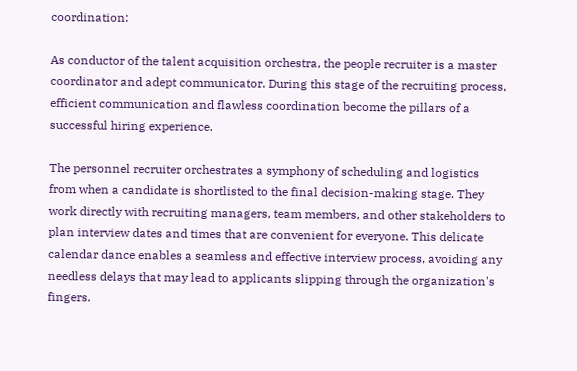coordination:

As conductor of the talent acquisition orchestra, the people recruiter is a master coordinator and adept communicator. During this stage of the recruiting process, efficient communication and flawless coordination become the pillars of a successful hiring experience.

The personnel recruiter orchestrates a symphony of scheduling and logistics from when a candidate is shortlisted to the final decision-making stage. They work directly with recruiting managers, team members, and other stakeholders to plan interview dates and times that are convenient for everyone. This delicate calendar dance enables a seamless and effective interview process, avoiding any needless delays that may lead to applicants slipping through the organization's fingers.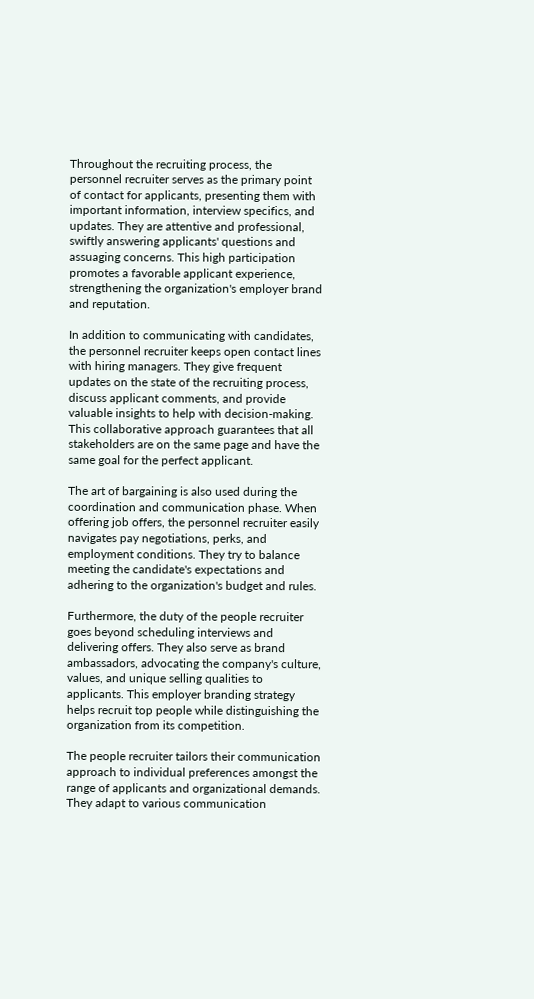Throughout the recruiting process, the personnel recruiter serves as the primary point of contact for applicants, presenting them with important information, interview specifics, and updates. They are attentive and professional, swiftly answering applicants' questions and assuaging concerns. This high participation promotes a favorable applicant experience, strengthening the organization's employer brand and reputation.

In addition to communicating with candidates, the personnel recruiter keeps open contact lines with hiring managers. They give frequent updates on the state of the recruiting process, discuss applicant comments, and provide valuable insights to help with decision-making. This collaborative approach guarantees that all stakeholders are on the same page and have the same goal for the perfect applicant.

The art of bargaining is also used during the coordination and communication phase. When offering job offers, the personnel recruiter easily navigates pay negotiations, perks, and employment conditions. They try to balance meeting the candidate's expectations and adhering to the organization's budget and rules.

Furthermore, the duty of the people recruiter goes beyond scheduling interviews and delivering offers. They also serve as brand ambassadors, advocating the company's culture, values, and unique selling qualities to applicants. This employer branding strategy helps recruit top people while distinguishing the organization from its competition.

The people recruiter tailors their communication approach to individual preferences amongst the range of applicants and organizational demands. They adapt to various communication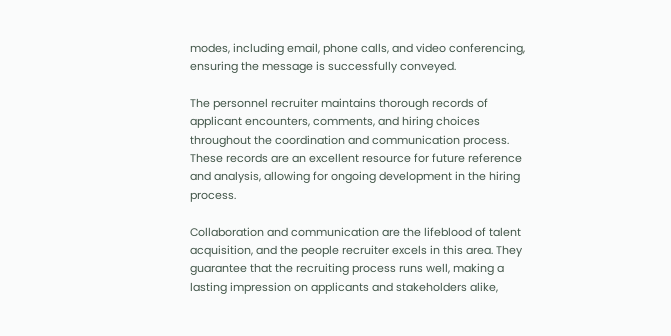modes, including email, phone calls, and video conferencing, ensuring the message is successfully conveyed.

The personnel recruiter maintains thorough records of applicant encounters, comments, and hiring choices throughout the coordination and communication process. These records are an excellent resource for future reference and analysis, allowing for ongoing development in the hiring process.

Collaboration and communication are the lifeblood of talent acquisition, and the people recruiter excels in this area. They guarantee that the recruiting process runs well, making a lasting impression on applicants and stakeholders alike,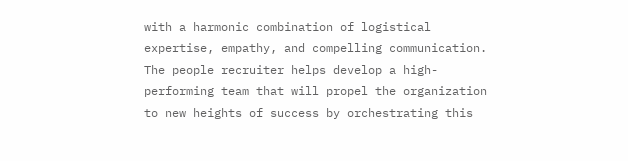with a harmonic combination of logistical expertise, empathy, and compelling communication. The people recruiter helps develop a high-performing team that will propel the organization to new heights of success by orchestrating this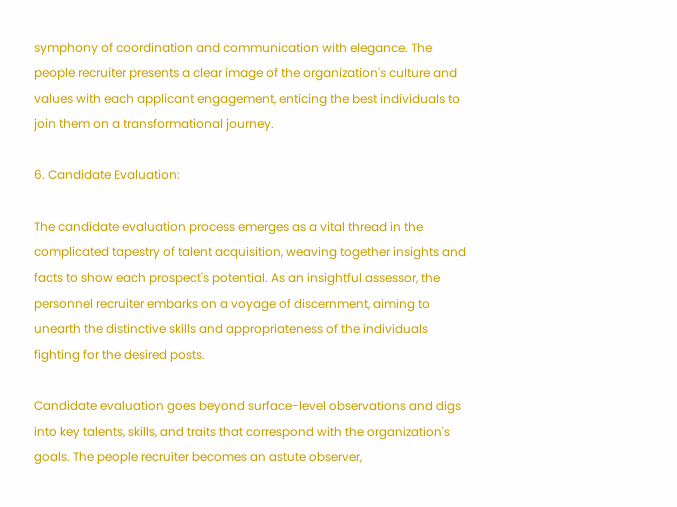symphony of coordination and communication with elegance. The people recruiter presents a clear image of the organization's culture and values with each applicant engagement, enticing the best individuals to join them on a transformational journey.

6. Candidate Evaluation:

The candidate evaluation process emerges as a vital thread in the complicated tapestry of talent acquisition, weaving together insights and facts to show each prospect's potential. As an insightful assessor, the personnel recruiter embarks on a voyage of discernment, aiming to unearth the distinctive skills and appropriateness of the individuals fighting for the desired posts.

Candidate evaluation goes beyond surface-level observations and digs into key talents, skills, and traits that correspond with the organization's goals. The people recruiter becomes an astute observer,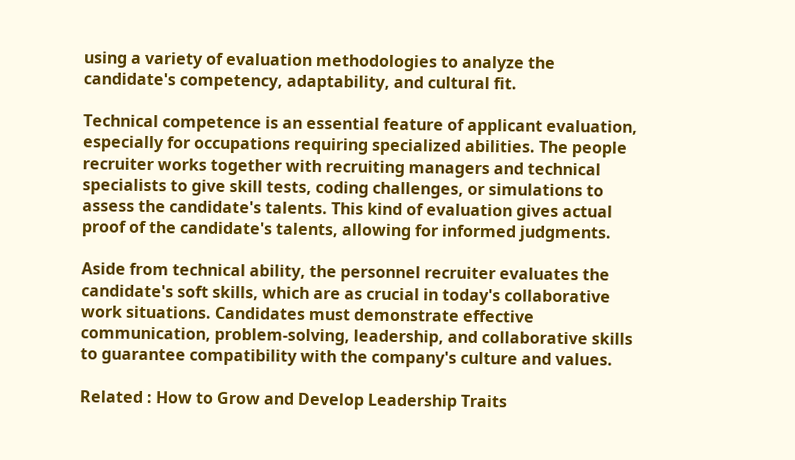using a variety of evaluation methodologies to analyze the candidate's competency, adaptability, and cultural fit.

Technical competence is an essential feature of applicant evaluation, especially for occupations requiring specialized abilities. The people recruiter works together with recruiting managers and technical specialists to give skill tests, coding challenges, or simulations to assess the candidate's talents. This kind of evaluation gives actual proof of the candidate's talents, allowing for informed judgments.

Aside from technical ability, the personnel recruiter evaluates the candidate's soft skills, which are as crucial in today's collaborative work situations. Candidates must demonstrate effective communication, problem-solving, leadership, and collaborative skills to guarantee compatibility with the company's culture and values.

Related : How to Grow and Develop Leadership Traits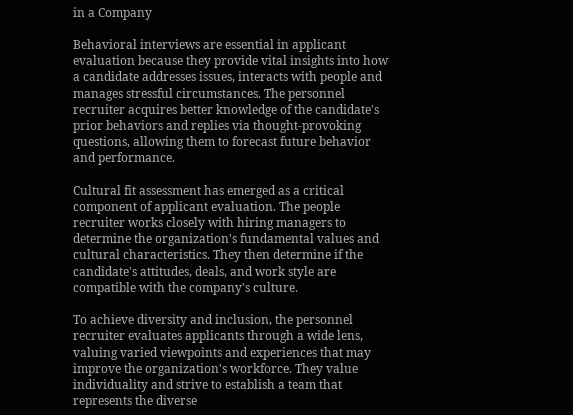in a Company

Behavioral interviews are essential in applicant evaluation because they provide vital insights into how a candidate addresses issues, interacts with people and manages stressful circumstances. The personnel recruiter acquires better knowledge of the candidate's prior behaviors and replies via thought-provoking questions, allowing them to forecast future behavior and performance.

Cultural fit assessment has emerged as a critical component of applicant evaluation. The people recruiter works closely with hiring managers to determine the organization's fundamental values and cultural characteristics. They then determine if the candidate's attitudes, deals, and work style are compatible with the company's culture.

To achieve diversity and inclusion, the personnel recruiter evaluates applicants through a wide lens, valuing varied viewpoints and experiences that may improve the organization's workforce. They value individuality and strive to establish a team that represents the diverse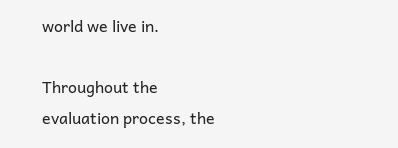world we live in.

Throughout the evaluation process, the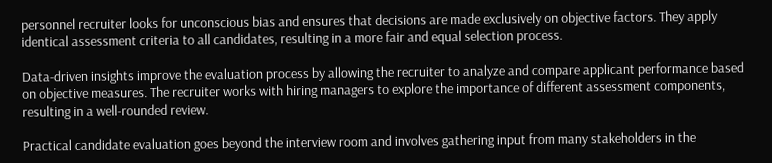personnel recruiter looks for unconscious bias and ensures that decisions are made exclusively on objective factors. They apply identical assessment criteria to all candidates, resulting in a more fair and equal selection process.

Data-driven insights improve the evaluation process by allowing the recruiter to analyze and compare applicant performance based on objective measures. The recruiter works with hiring managers to explore the importance of different assessment components, resulting in a well-rounded review.

Practical candidate evaluation goes beyond the interview room and involves gathering input from many stakeholders in the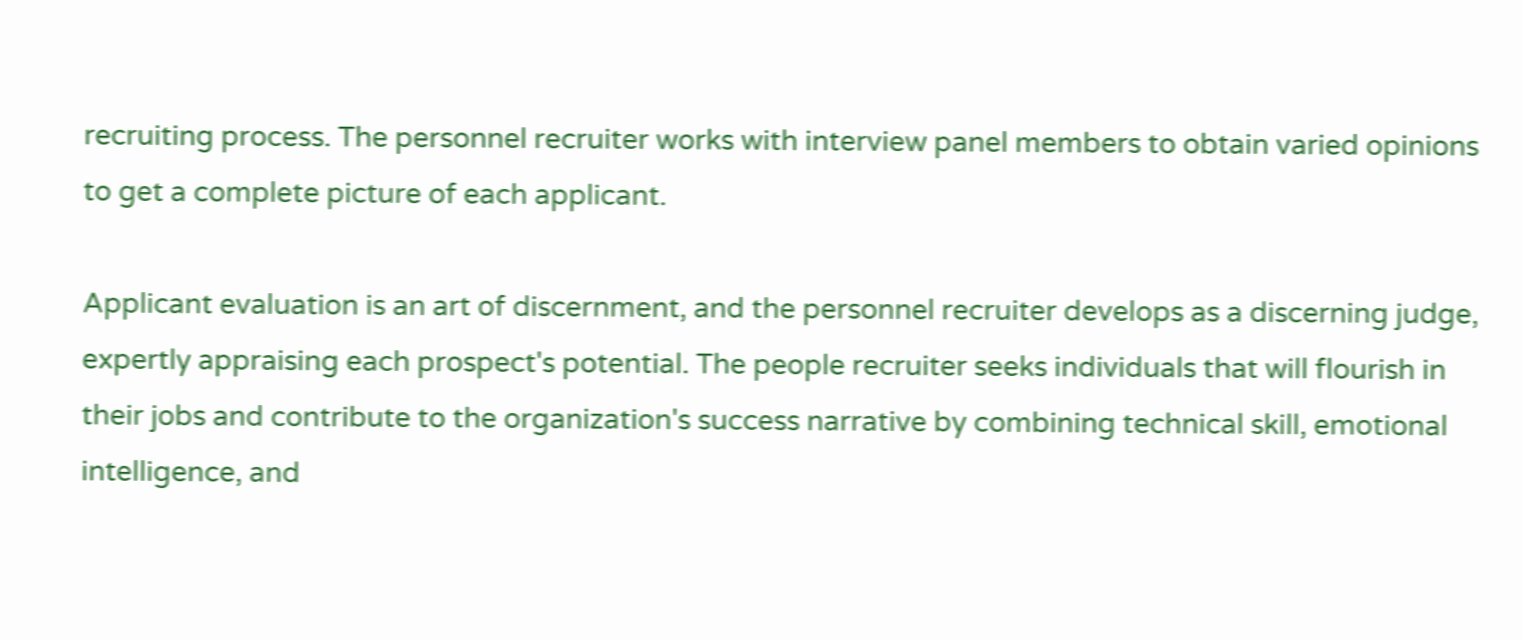recruiting process. The personnel recruiter works with interview panel members to obtain varied opinions to get a complete picture of each applicant.

Applicant evaluation is an art of discernment, and the personnel recruiter develops as a discerning judge, expertly appraising each prospect's potential. The people recruiter seeks individuals that will flourish in their jobs and contribute to the organization's success narrative by combining technical skill, emotional intelligence, and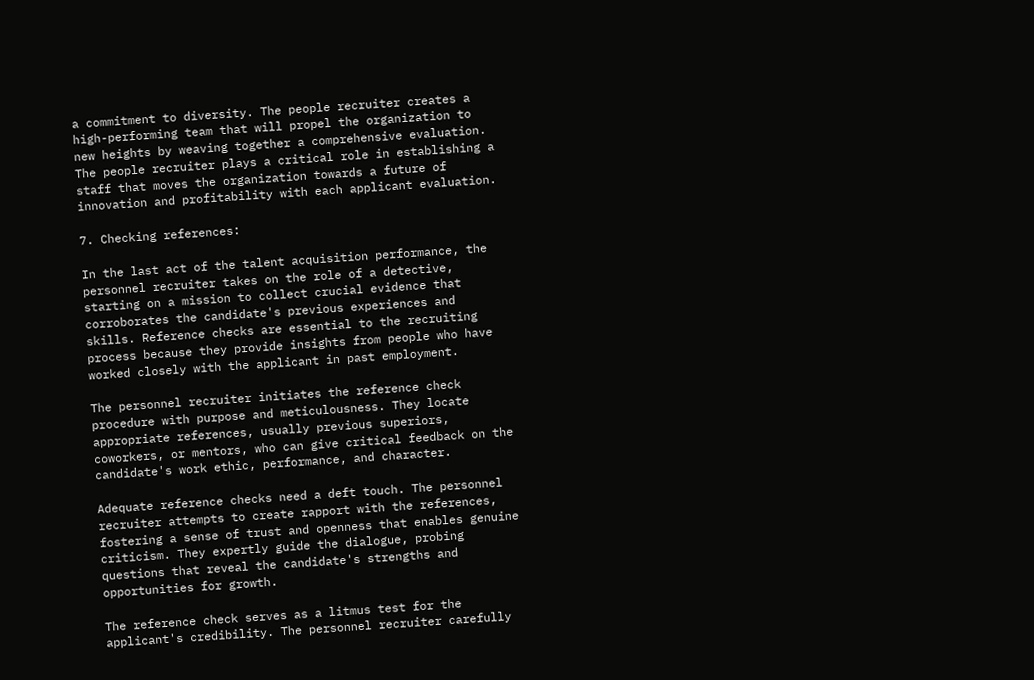a commitment to diversity. The people recruiter creates a high-performing team that will propel the organization to new heights by weaving together a comprehensive evaluation. The people recruiter plays a critical role in establishing a staff that moves the organization towards a future of innovation and profitability with each applicant evaluation.

7. Checking references:

In the last act of the talent acquisition performance, the personnel recruiter takes on the role of a detective, starting on a mission to collect crucial evidence that corroborates the candidate's previous experiences and skills. Reference checks are essential to the recruiting process because they provide insights from people who have worked closely with the applicant in past employment.

The personnel recruiter initiates the reference check procedure with purpose and meticulousness. They locate appropriate references, usually previous superiors, coworkers, or mentors, who can give critical feedback on the candidate's work ethic, performance, and character.

Adequate reference checks need a deft touch. The personnel recruiter attempts to create rapport with the references, fostering a sense of trust and openness that enables genuine criticism. They expertly guide the dialogue, probing questions that reveal the candidate's strengths and opportunities for growth.

The reference check serves as a litmus test for the applicant's credibility. The personnel recruiter carefully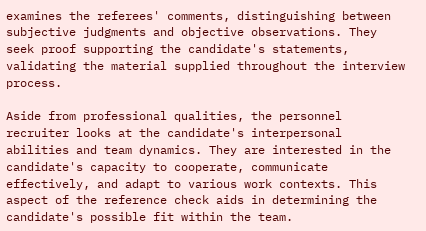examines the referees' comments, distinguishing between subjective judgments and objective observations. They seek proof supporting the candidate's statements, validating the material supplied throughout the interview process.

Aside from professional qualities, the personnel recruiter looks at the candidate's interpersonal abilities and team dynamics. They are interested in the candidate's capacity to cooperate, communicate effectively, and adapt to various work contexts. This aspect of the reference check aids in determining the candidate's possible fit within the team.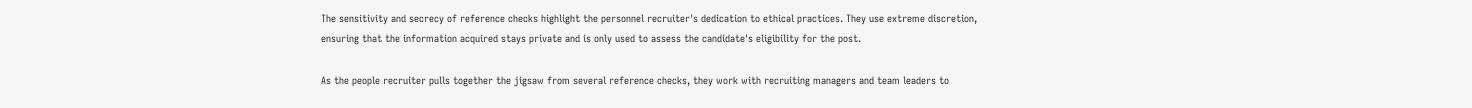The sensitivity and secrecy of reference checks highlight the personnel recruiter's dedication to ethical practices. They use extreme discretion, ensuring that the information acquired stays private and is only used to assess the candidate's eligibility for the post.

As the people recruiter pulls together the jigsaw from several reference checks, they work with recruiting managers and team leaders to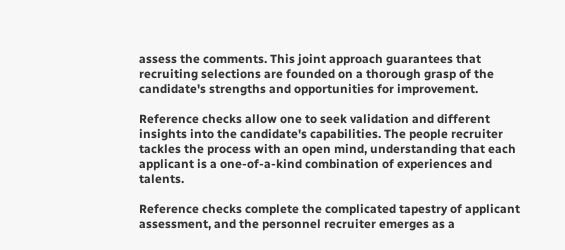assess the comments. This joint approach guarantees that recruiting selections are founded on a thorough grasp of the candidate's strengths and opportunities for improvement.

Reference checks allow one to seek validation and different insights into the candidate's capabilities. The people recruiter tackles the process with an open mind, understanding that each applicant is a one-of-a-kind combination of experiences and talents.

Reference checks complete the complicated tapestry of applicant assessment, and the personnel recruiter emerges as a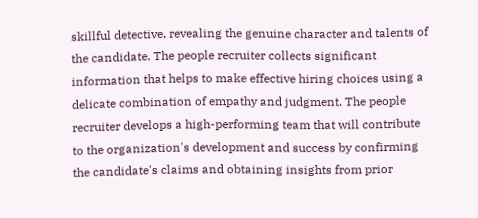skillful detective, revealing the genuine character and talents of the candidate. The people recruiter collects significant information that helps to make effective hiring choices using a delicate combination of empathy and judgment. The people recruiter develops a high-performing team that will contribute to the organization's development and success by confirming the candidate's claims and obtaining insights from prior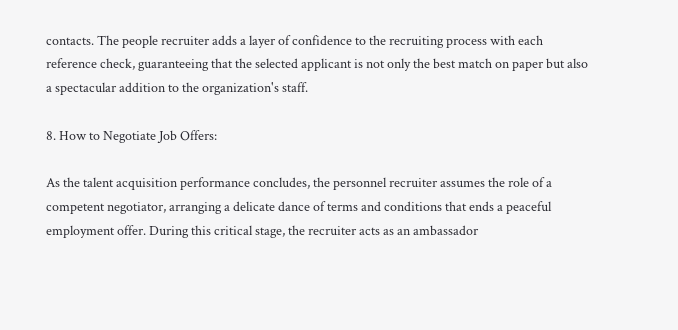contacts. The people recruiter adds a layer of confidence to the recruiting process with each reference check, guaranteeing that the selected applicant is not only the best match on paper but also a spectacular addition to the organization's staff.

8. How to Negotiate Job Offers:

As the talent acquisition performance concludes, the personnel recruiter assumes the role of a competent negotiator, arranging a delicate dance of terms and conditions that ends a peaceful employment offer. During this critical stage, the recruiter acts as an ambassador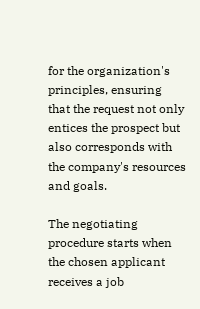for the organization's principles, ensuring that the request not only entices the prospect but also corresponds with the company's resources and goals.

The negotiating procedure starts when the chosen applicant receives a job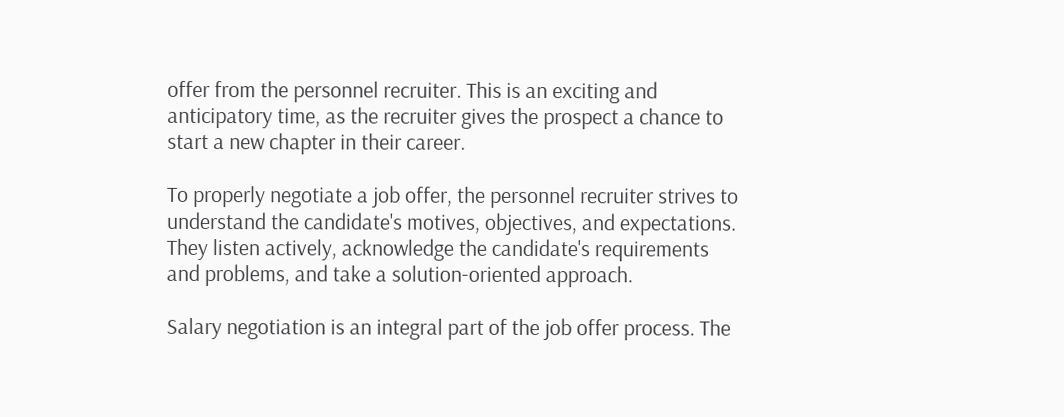offer from the personnel recruiter. This is an exciting and anticipatory time, as the recruiter gives the prospect a chance to start a new chapter in their career.

To properly negotiate a job offer, the personnel recruiter strives to understand the candidate's motives, objectives, and expectations. They listen actively, acknowledge the candidate's requirements and problems, and take a solution-oriented approach.

Salary negotiation is an integral part of the job offer process. The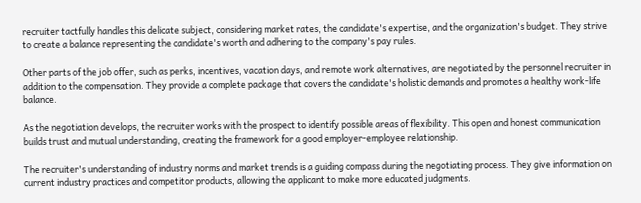recruiter tactfully handles this delicate subject, considering market rates, the candidate's expertise, and the organization's budget. They strive to create a balance representing the candidate's worth and adhering to the company's pay rules.

Other parts of the job offer, such as perks, incentives, vacation days, and remote work alternatives, are negotiated by the personnel recruiter in addition to the compensation. They provide a complete package that covers the candidate's holistic demands and promotes a healthy work-life balance.

As the negotiation develops, the recruiter works with the prospect to identify possible areas of flexibility. This open and honest communication builds trust and mutual understanding, creating the framework for a good employer-employee relationship.

The recruiter's understanding of industry norms and market trends is a guiding compass during the negotiating process. They give information on current industry practices and competitor products, allowing the applicant to make more educated judgments.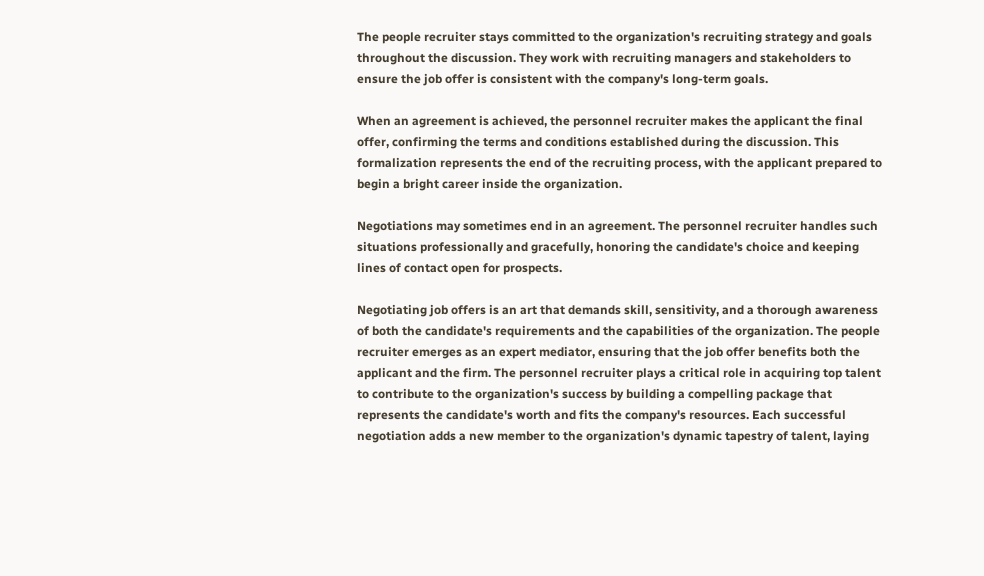The people recruiter stays committed to the organization's recruiting strategy and goals throughout the discussion. They work with recruiting managers and stakeholders to ensure the job offer is consistent with the company's long-term goals.

When an agreement is achieved, the personnel recruiter makes the applicant the final offer, confirming the terms and conditions established during the discussion. This formalization represents the end of the recruiting process, with the applicant prepared to begin a bright career inside the organization.

Negotiations may sometimes end in an agreement. The personnel recruiter handles such situations professionally and gracefully, honoring the candidate's choice and keeping lines of contact open for prospects.

Negotiating job offers is an art that demands skill, sensitivity, and a thorough awareness of both the candidate's requirements and the capabilities of the organization. The people recruiter emerges as an expert mediator, ensuring that the job offer benefits both the applicant and the firm. The personnel recruiter plays a critical role in acquiring top talent to contribute to the organization's success by building a compelling package that represents the candidate's worth and fits the company's resources. Each successful negotiation adds a new member to the organization's dynamic tapestry of talent, laying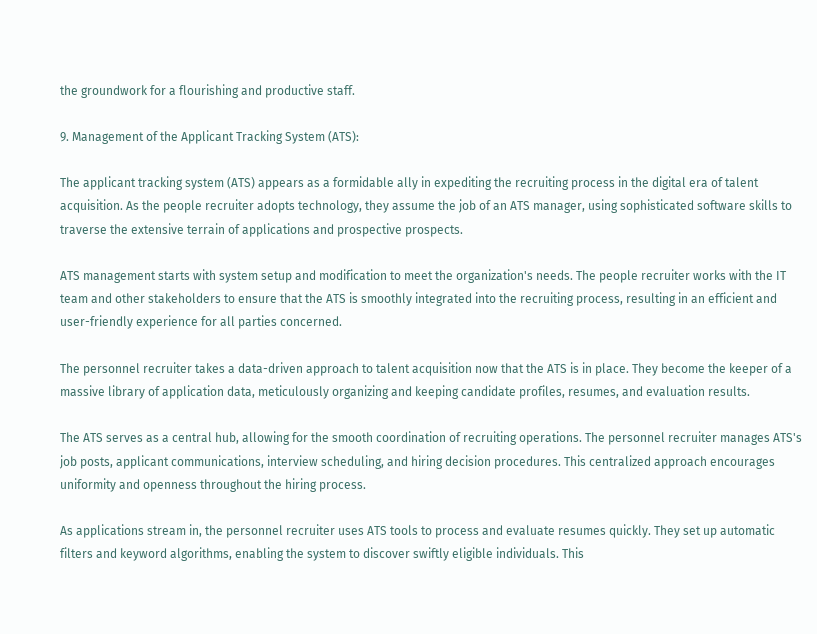the groundwork for a flourishing and productive staff.

9. Management of the Applicant Tracking System (ATS):

The applicant tracking system (ATS) appears as a formidable ally in expediting the recruiting process in the digital era of talent acquisition. As the people recruiter adopts technology, they assume the job of an ATS manager, using sophisticated software skills to traverse the extensive terrain of applications and prospective prospects.

ATS management starts with system setup and modification to meet the organization's needs. The people recruiter works with the IT team and other stakeholders to ensure that the ATS is smoothly integrated into the recruiting process, resulting in an efficient and user-friendly experience for all parties concerned.

The personnel recruiter takes a data-driven approach to talent acquisition now that the ATS is in place. They become the keeper of a massive library of application data, meticulously organizing and keeping candidate profiles, resumes, and evaluation results.

The ATS serves as a central hub, allowing for the smooth coordination of recruiting operations. The personnel recruiter manages ATS's job posts, applicant communications, interview scheduling, and hiring decision procedures. This centralized approach encourages uniformity and openness throughout the hiring process.

As applications stream in, the personnel recruiter uses ATS tools to process and evaluate resumes quickly. They set up automatic filters and keyword algorithms, enabling the system to discover swiftly eligible individuals. This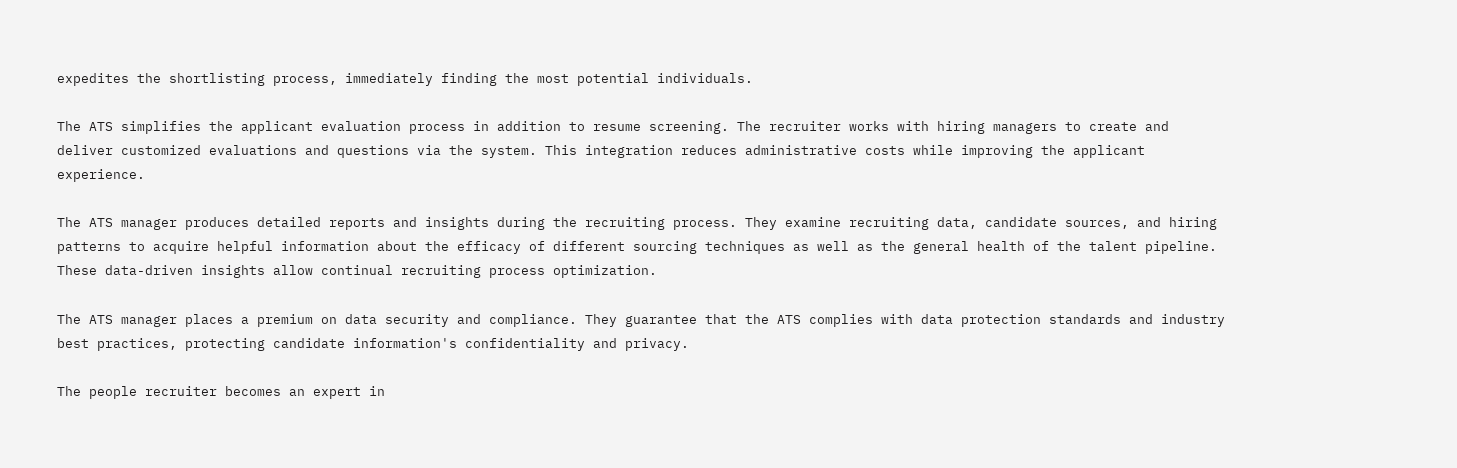expedites the shortlisting process, immediately finding the most potential individuals.

The ATS simplifies the applicant evaluation process in addition to resume screening. The recruiter works with hiring managers to create and deliver customized evaluations and questions via the system. This integration reduces administrative costs while improving the applicant experience.

The ATS manager produces detailed reports and insights during the recruiting process. They examine recruiting data, candidate sources, and hiring patterns to acquire helpful information about the efficacy of different sourcing techniques as well as the general health of the talent pipeline. These data-driven insights allow continual recruiting process optimization.

The ATS manager places a premium on data security and compliance. They guarantee that the ATS complies with data protection standards and industry best practices, protecting candidate information's confidentiality and privacy.

The people recruiter becomes an expert in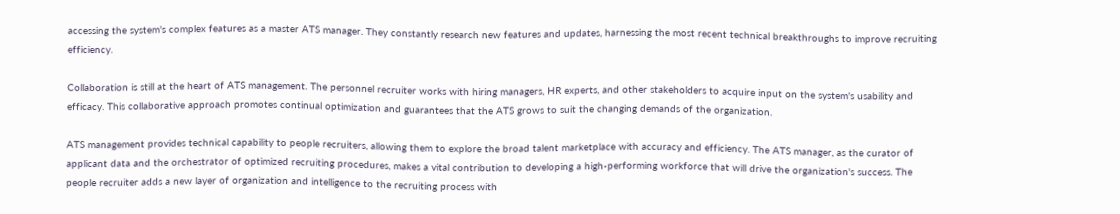accessing the system's complex features as a master ATS manager. They constantly research new features and updates, harnessing the most recent technical breakthroughs to improve recruiting efficiency.

Collaboration is still at the heart of ATS management. The personnel recruiter works with hiring managers, HR experts, and other stakeholders to acquire input on the system's usability and efficacy. This collaborative approach promotes continual optimization and guarantees that the ATS grows to suit the changing demands of the organization.

ATS management provides technical capability to people recruiters, allowing them to explore the broad talent marketplace with accuracy and efficiency. The ATS manager, as the curator of applicant data and the orchestrator of optimized recruiting procedures, makes a vital contribution to developing a high-performing workforce that will drive the organization's success. The people recruiter adds a new layer of organization and intelligence to the recruiting process with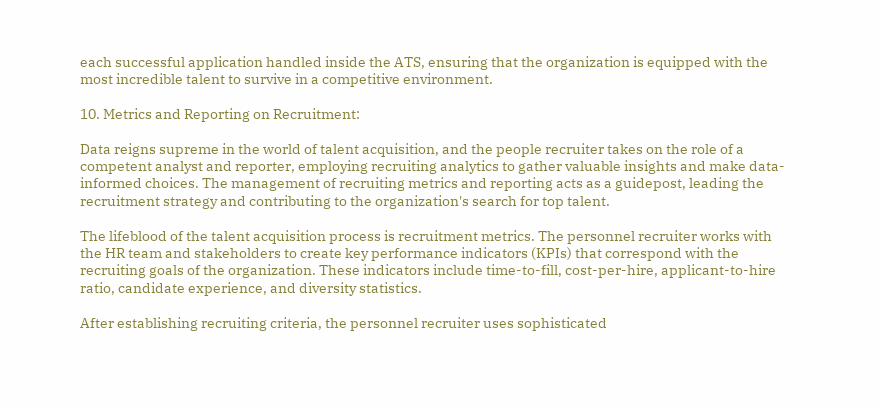each successful application handled inside the ATS, ensuring that the organization is equipped with the most incredible talent to survive in a competitive environment.

10. Metrics and Reporting on Recruitment:

Data reigns supreme in the world of talent acquisition, and the people recruiter takes on the role of a competent analyst and reporter, employing recruiting analytics to gather valuable insights and make data-informed choices. The management of recruiting metrics and reporting acts as a guidepost, leading the recruitment strategy and contributing to the organization's search for top talent.

The lifeblood of the talent acquisition process is recruitment metrics. The personnel recruiter works with the HR team and stakeholders to create key performance indicators (KPIs) that correspond with the recruiting goals of the organization. These indicators include time-to-fill, cost-per-hire, applicant-to-hire ratio, candidate experience, and diversity statistics.

After establishing recruiting criteria, the personnel recruiter uses sophisticated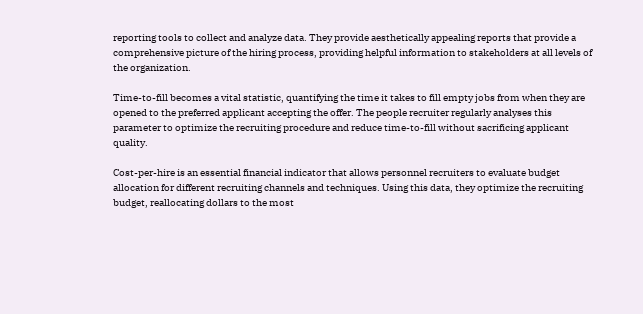reporting tools to collect and analyze data. They provide aesthetically appealing reports that provide a comprehensive picture of the hiring process, providing helpful information to stakeholders at all levels of the organization.

Time-to-fill becomes a vital statistic, quantifying the time it takes to fill empty jobs from when they are opened to the preferred applicant accepting the offer. The people recruiter regularly analyses this parameter to optimize the recruiting procedure and reduce time-to-fill without sacrificing applicant quality.

Cost-per-hire is an essential financial indicator that allows personnel recruiters to evaluate budget allocation for different recruiting channels and techniques. Using this data, they optimize the recruiting budget, reallocating dollars to the most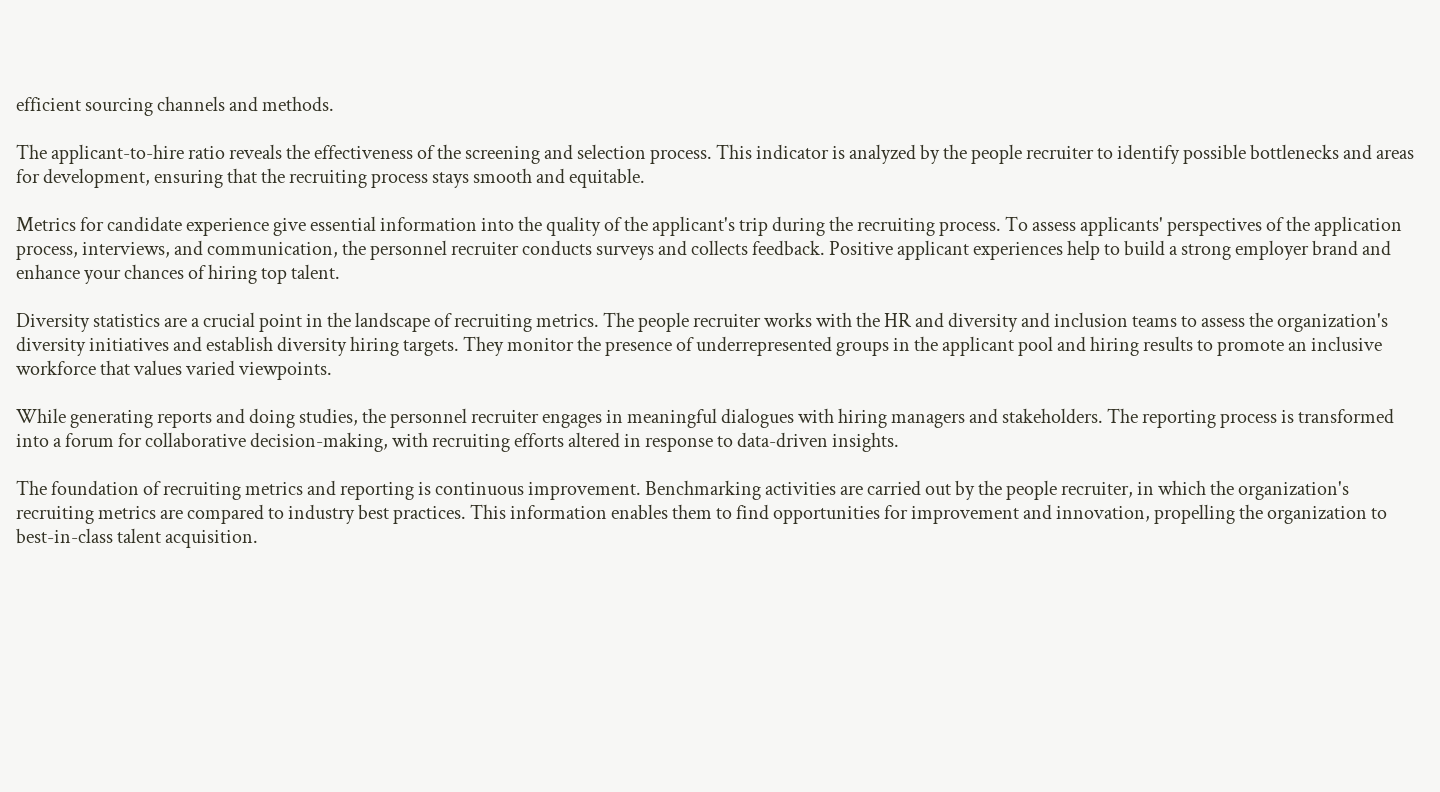efficient sourcing channels and methods.

The applicant-to-hire ratio reveals the effectiveness of the screening and selection process. This indicator is analyzed by the people recruiter to identify possible bottlenecks and areas for development, ensuring that the recruiting process stays smooth and equitable.

Metrics for candidate experience give essential information into the quality of the applicant's trip during the recruiting process. To assess applicants' perspectives of the application process, interviews, and communication, the personnel recruiter conducts surveys and collects feedback. Positive applicant experiences help to build a strong employer brand and enhance your chances of hiring top talent.

Diversity statistics are a crucial point in the landscape of recruiting metrics. The people recruiter works with the HR and diversity and inclusion teams to assess the organization's diversity initiatives and establish diversity hiring targets. They monitor the presence of underrepresented groups in the applicant pool and hiring results to promote an inclusive workforce that values varied viewpoints.

While generating reports and doing studies, the personnel recruiter engages in meaningful dialogues with hiring managers and stakeholders. The reporting process is transformed into a forum for collaborative decision-making, with recruiting efforts altered in response to data-driven insights.

The foundation of recruiting metrics and reporting is continuous improvement. Benchmarking activities are carried out by the people recruiter, in which the organization's recruiting metrics are compared to industry best practices. This information enables them to find opportunities for improvement and innovation, propelling the organization to best-in-class talent acquisition.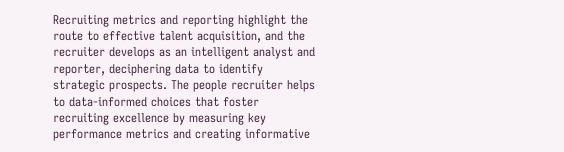Recruiting metrics and reporting highlight the route to effective talent acquisition, and the recruiter develops as an intelligent analyst and reporter, deciphering data to identify strategic prospects. The people recruiter helps to data-informed choices that foster recruiting excellence by measuring key performance metrics and creating informative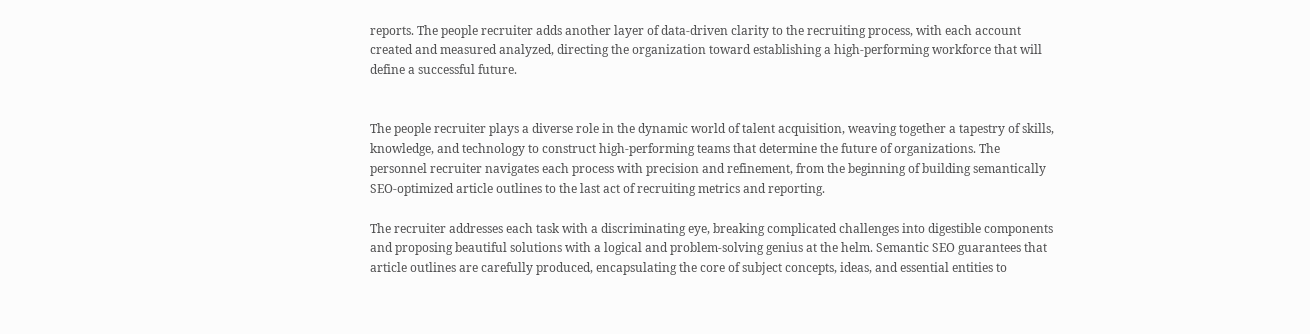reports. The people recruiter adds another layer of data-driven clarity to the recruiting process, with each account created and measured analyzed, directing the organization toward establishing a high-performing workforce that will define a successful future.


The people recruiter plays a diverse role in the dynamic world of talent acquisition, weaving together a tapestry of skills, knowledge, and technology to construct high-performing teams that determine the future of organizations. The personnel recruiter navigates each process with precision and refinement, from the beginning of building semantically SEO-optimized article outlines to the last act of recruiting metrics and reporting.

The recruiter addresses each task with a discriminating eye, breaking complicated challenges into digestible components and proposing beautiful solutions with a logical and problem-solving genius at the helm. Semantic SEO guarantees that article outlines are carefully produced, encapsulating the core of subject concepts, ideas, and essential entities to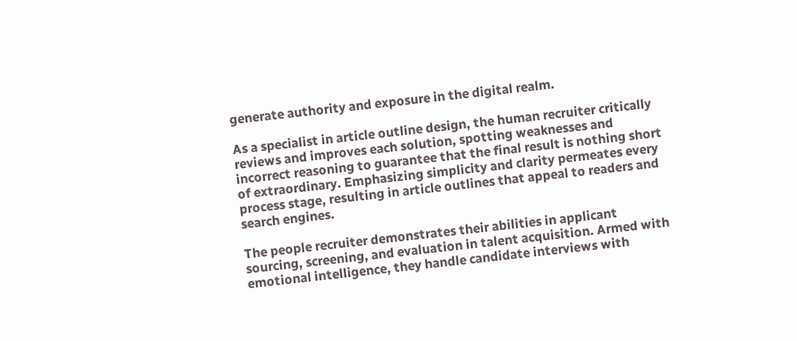generate authority and exposure in the digital realm.

As a specialist in article outline design, the human recruiter critically reviews and improves each solution, spotting weaknesses and incorrect reasoning to guarantee that the final result is nothing short of extraordinary. Emphasizing simplicity and clarity permeates every process stage, resulting in article outlines that appeal to readers and search engines.

The people recruiter demonstrates their abilities in applicant sourcing, screening, and evaluation in talent acquisition. Armed with emotional intelligence, they handle candidate interviews with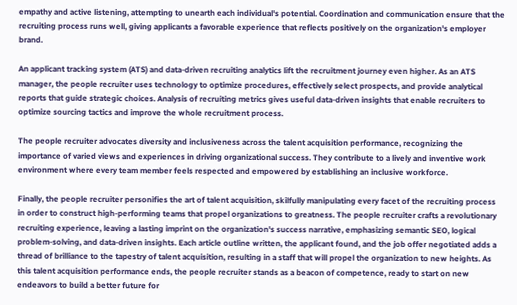empathy and active listening, attempting to unearth each individual's potential. Coordination and communication ensure that the recruiting process runs well, giving applicants a favorable experience that reflects positively on the organization's employer brand.

An applicant tracking system (ATS) and data-driven recruiting analytics lift the recruitment journey even higher. As an ATS manager, the people recruiter uses technology to optimize procedures, effectively select prospects, and provide analytical reports that guide strategic choices. Analysis of recruiting metrics gives useful data-driven insights that enable recruiters to optimize sourcing tactics and improve the whole recruitment process.

The people recruiter advocates diversity and inclusiveness across the talent acquisition performance, recognizing the importance of varied views and experiences in driving organizational success. They contribute to a lively and inventive work environment where every team member feels respected and empowered by establishing an inclusive workforce.

Finally, the people recruiter personifies the art of talent acquisition, skilfully manipulating every facet of the recruiting process in order to construct high-performing teams that propel organizations to greatness. The people recruiter crafts a revolutionary recruiting experience, leaving a lasting imprint on the organization's success narrative, emphasizing semantic SEO, logical problem-solving, and data-driven insights. Each article outline written, the applicant found, and the job offer negotiated adds a thread of brilliance to the tapestry of talent acquisition, resulting in a staff that will propel the organization to new heights. As this talent acquisition performance ends, the people recruiter stands as a beacon of competence, ready to start on new endeavors to build a better future for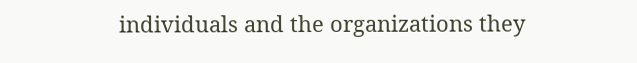individuals and the organizations they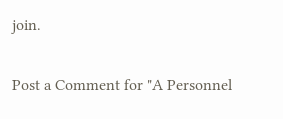join.

Post a Comment for "A Personnel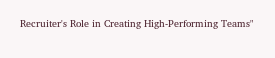Recruiter's Role in Creating High-Performing Teams"